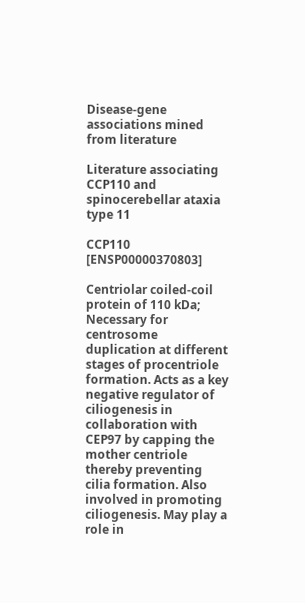Disease-gene associations mined from literature

Literature associating CCP110 and spinocerebellar ataxia type 11

CCP110 [ENSP00000370803]

Centriolar coiled-coil protein of 110 kDa; Necessary for centrosome duplication at different stages of procentriole formation. Acts as a key negative regulator of ciliogenesis in collaboration with CEP97 by capping the mother centriole thereby preventing cilia formation. Also involved in promoting ciliogenesis. May play a role in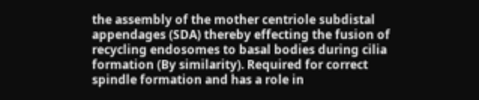the assembly of the mother centriole subdistal appendages (SDA) thereby effecting the fusion of recycling endosomes to basal bodies during cilia formation (By similarity). Required for correct spindle formation and has a role in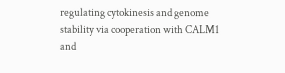regulating cytokinesis and genome stability via cooperation with CALM1 and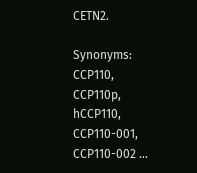CETN2.

Synonyms:  CCP110,  CCP110p,  hCCP110,  CCP110-001,  CCP110-002 ...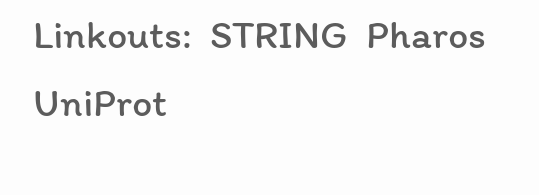Linkouts:  STRING  Pharos  UniProt